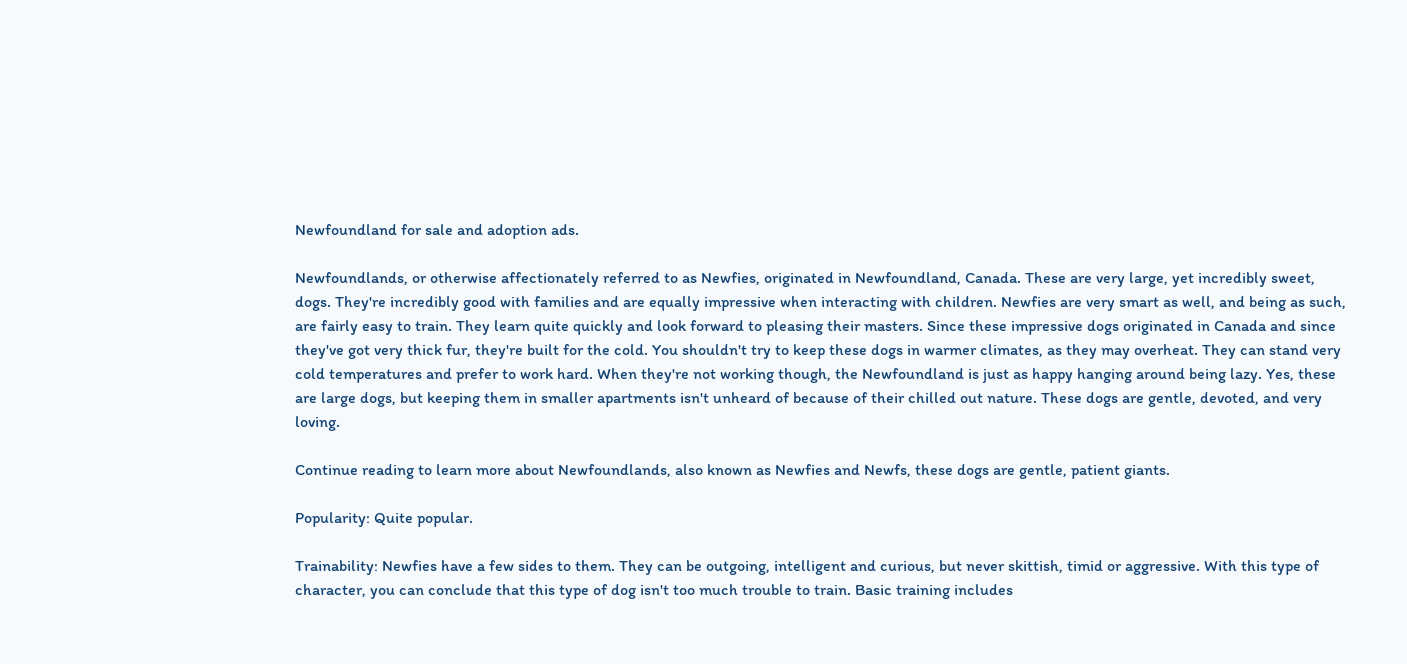Newfoundland for sale and adoption ads.

Newfoundlands, or otherwise affectionately referred to as Newfies, originated in Newfoundland, Canada. These are very large, yet incredibly sweet, dogs. They're incredibly good with families and are equally impressive when interacting with children. Newfies are very smart as well, and being as such, are fairly easy to train. They learn quite quickly and look forward to pleasing their masters. Since these impressive dogs originated in Canada and since they've got very thick fur, they're built for the cold. You shouldn't try to keep these dogs in warmer climates, as they may overheat. They can stand very cold temperatures and prefer to work hard. When they're not working though, the Newfoundland is just as happy hanging around being lazy. Yes, these are large dogs, but keeping them in smaller apartments isn't unheard of because of their chilled out nature. These dogs are gentle, devoted, and very loving.

Continue reading to learn more about Newfoundlands, also known as Newfies and Newfs, these dogs are gentle, patient giants.

Popularity: Quite popular.

Trainability: Newfies have a few sides to them. They can be outgoing, intelligent and curious, but never skittish, timid or aggressive. With this type of character, you can conclude that this type of dog isn't too much trouble to train. Basic training includes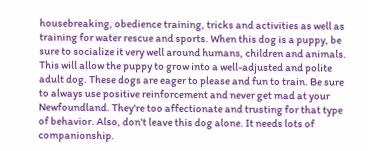housebreaking, obedience training, tricks and activities as well as training for water rescue and sports. When this dog is a puppy, be sure to socialize it very well around humans, children and animals. This will allow the puppy to grow into a well-adjusted and polite adult dog. These dogs are eager to please and fun to train. Be sure to always use positive reinforcement and never get mad at your Newfoundland. They're too affectionate and trusting for that type of behavior. Also, don't leave this dog alone. It needs lots of companionship.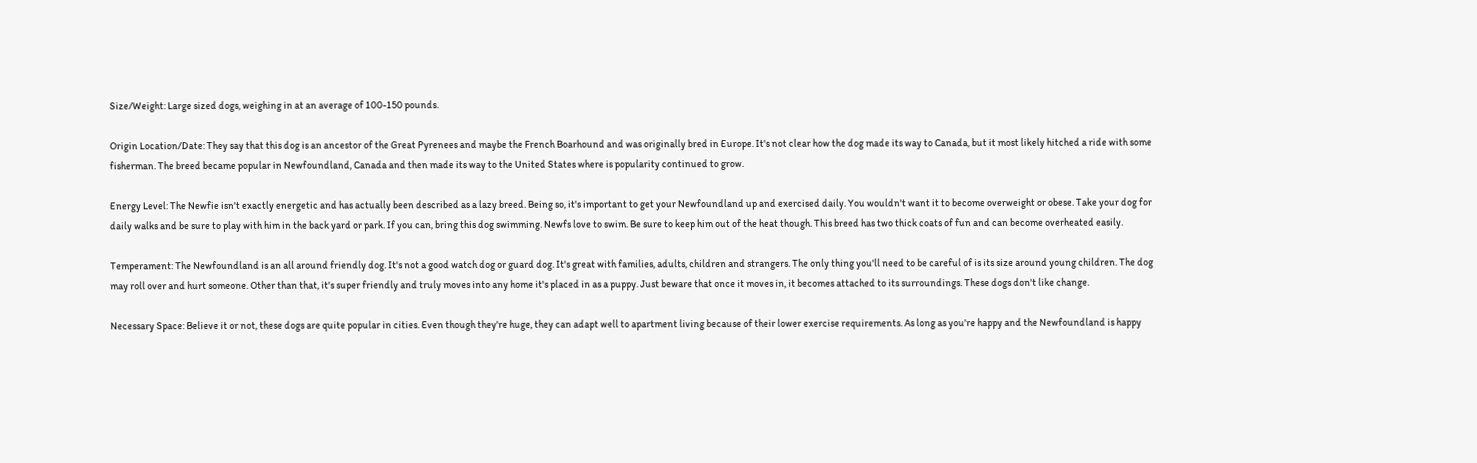Size/Weight: Large sized dogs, weighing in at an average of 100-150 pounds.

Origin Location/Date: They say that this dog is an ancestor of the Great Pyrenees and maybe the French Boarhound and was originally bred in Europe. It's not clear how the dog made its way to Canada, but it most likely hitched a ride with some fisherman. The breed became popular in Newfoundland, Canada and then made its way to the United States where is popularity continued to grow.

Energy Level: The Newfie isn't exactly energetic and has actually been described as a lazy breed. Being so, it's important to get your Newfoundland up and exercised daily. You wouldn't want it to become overweight or obese. Take your dog for daily walks and be sure to play with him in the back yard or park. If you can, bring this dog swimming. Newfs love to swim. Be sure to keep him out of the heat though. This breed has two thick coats of fun and can become overheated easily.

Temperament: The Newfoundland is an all around friendly dog. It's not a good watch dog or guard dog. It's great with families, adults, children and strangers. The only thing you'll need to be careful of is its size around young children. The dog may roll over and hurt someone. Other than that, it's super friendly and truly moves into any home it's placed in as a puppy. Just beware that once it moves in, it becomes attached to its surroundings. These dogs don't like change.

Necessary Space: Believe it or not, these dogs are quite popular in cities. Even though they're huge, they can adapt well to apartment living because of their lower exercise requirements. As long as you're happy and the Newfoundland is happy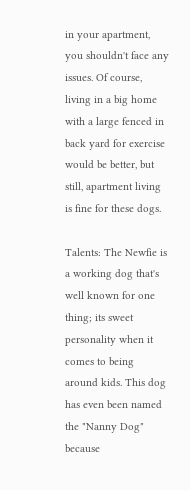in your apartment, you shouldn't face any issues. Of course, living in a big home with a large fenced in back yard for exercise would be better, but still, apartment living is fine for these dogs.

Talents: The Newfie is a working dog that's well known for one thing; its sweet personality when it comes to being around kids. This dog has even been named the "Nanny Dog" because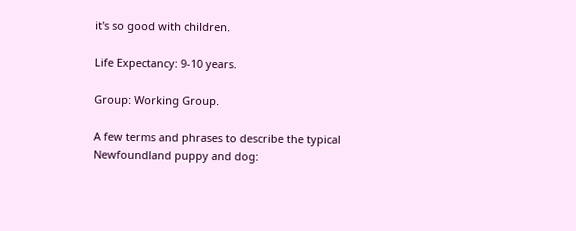it's so good with children.

Life Expectancy: 9-10 years.

Group: Working Group.

A few terms and phrases to describe the typical Newfoundland puppy and dog: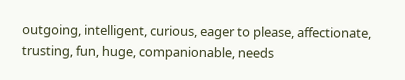outgoing, intelligent, curious, eager to please, affectionate, trusting, fun, huge, companionable, needs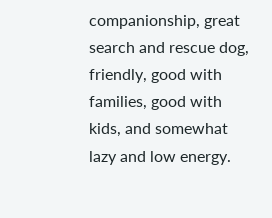companionship, great search and rescue dog, friendly, good with families, good with kids, and somewhat lazy and low energy.